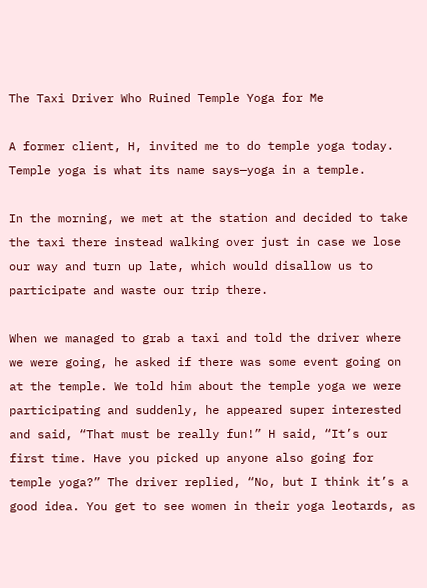The Taxi Driver Who Ruined Temple Yoga for Me

A former client, H, invited me to do temple yoga today. Temple yoga is what its name says—yoga in a temple.

In the morning, we met at the station and decided to take the taxi there instead walking over just in case we lose our way and turn up late, which would disallow us to participate and waste our trip there.

When we managed to grab a taxi and told the driver where we were going, he asked if there was some event going on at the temple. We told him about the temple yoga we were participating and suddenly, he appeared super interested and said, “That must be really fun!” H said, “It’s our first time. Have you picked up anyone also going for temple yoga?” The driver replied, “No, but I think it’s a good idea. You get to see women in their yoga leotards, as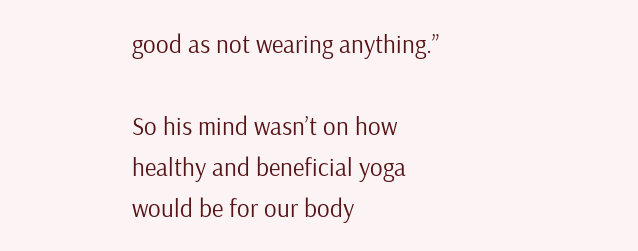good as not wearing anything.”

So his mind wasn’t on how healthy and beneficial yoga would be for our body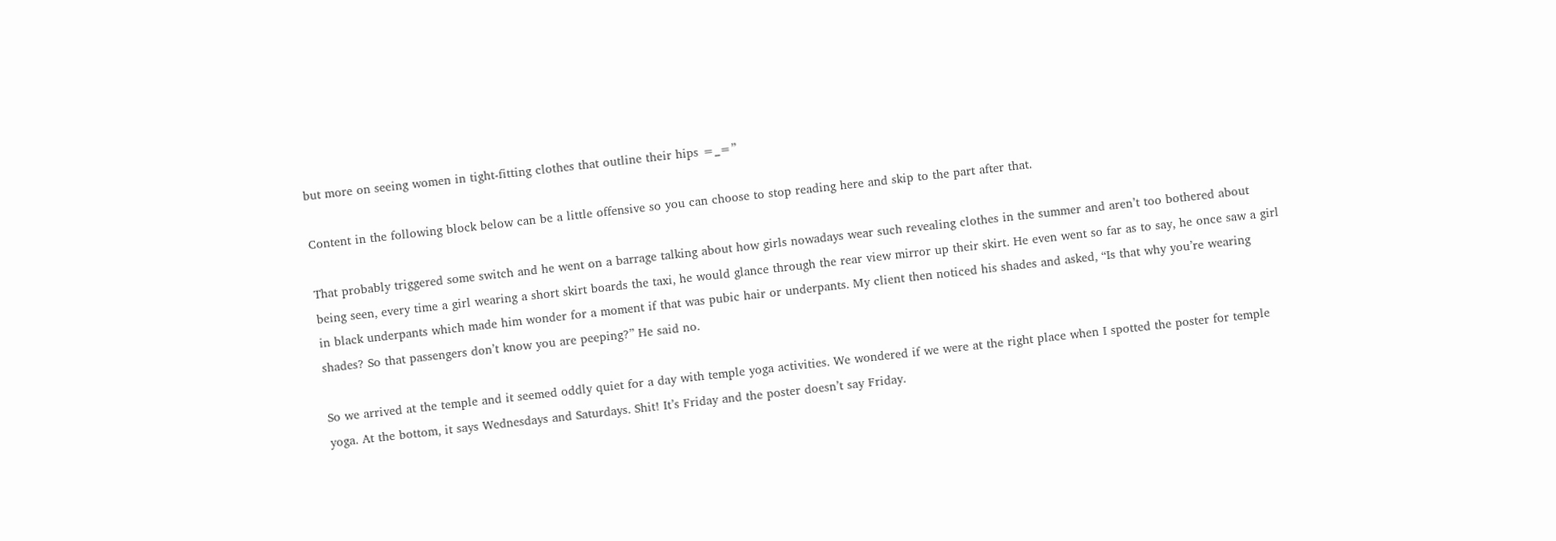but more on seeing women in tight-fitting clothes that outline their hips =_=”

Content in the following block below can be a little offensive so you can choose to stop reading here and skip to the part after that.

That probably triggered some switch and he went on a barrage talking about how girls nowadays wear such revealing clothes in the summer and aren’t too bothered about being seen, every time a girl wearing a short skirt boards the taxi, he would glance through the rear view mirror up their skirt. He even went so far as to say, he once saw a girl in black underpants which made him wonder for a moment if that was pubic hair or underpants. My client then noticed his shades and asked, “Is that why you’re wearing shades? So that passengers don’t know you are peeping?” He said no.

So we arrived at the temple and it seemed oddly quiet for a day with temple yoga activities. We wondered if we were at the right place when I spotted the poster for temple yoga. At the bottom, it says Wednesdays and Saturdays. Shit! It’s Friday and the poster doesn’t say Friday.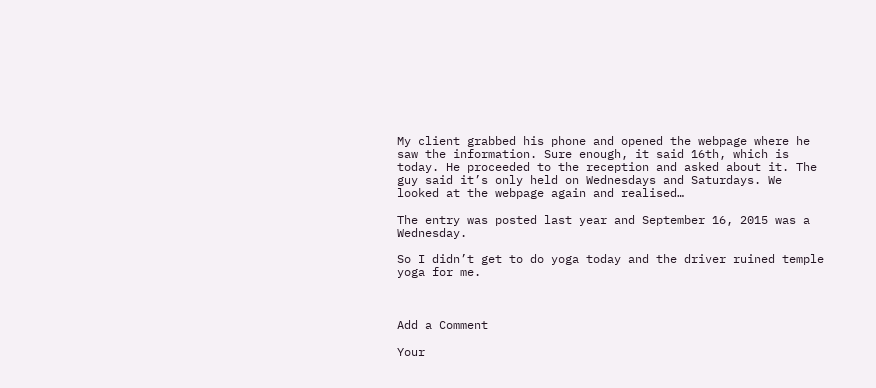My client grabbed his phone and opened the webpage where he saw the information. Sure enough, it said 16th, which is today. He proceeded to the reception and asked about it. The guy said it’s only held on Wednesdays and Saturdays. We looked at the webpage again and realised…

The entry was posted last year and September 16, 2015 was a Wednesday.

So I didn’t get to do yoga today and the driver ruined temple yoga for me.



Add a Comment

Your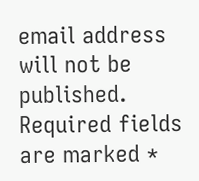email address will not be published. Required fields are marked *